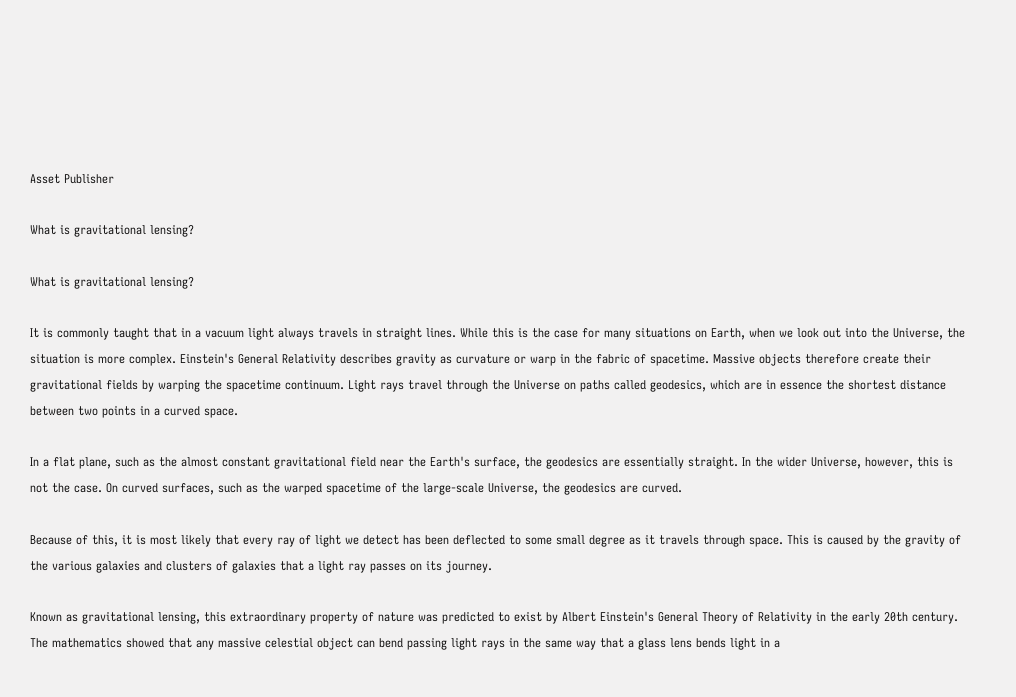Asset Publisher

What is gravitational lensing?

What is gravitational lensing?

It is commonly taught that in a vacuum light always travels in straight lines. While this is the case for many situations on Earth, when we look out into the Universe, the situation is more complex. Einstein's General Relativity describes gravity as curvature or warp in the fabric of spacetime. Massive objects therefore create their gravitational fields by warping the spacetime continuum. Light rays travel through the Universe on paths called geodesics, which are in essence the shortest distance between two points in a curved space.

In a flat plane, such as the almost constant gravitational field near the Earth's surface, the geodesics are essentially straight. In the wider Universe, however, this is not the case. On curved surfaces, such as the warped spacetime of the large-scale Universe, the geodesics are curved.

Because of this, it is most likely that every ray of light we detect has been deflected to some small degree as it travels through space. This is caused by the gravity of the various galaxies and clusters of galaxies that a light ray passes on its journey.

Known as gravitational lensing, this extraordinary property of nature was predicted to exist by Albert Einstein's General Theory of Relativity in the early 20th century. The mathematics showed that any massive celestial object can bend passing light rays in the same way that a glass lens bends light in a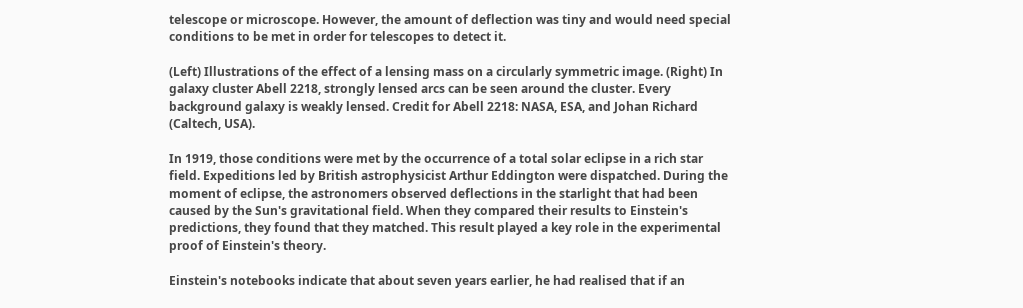telescope or microscope. However, the amount of deflection was tiny and would need special conditions to be met in order for telescopes to detect it.

(Left) Illustrations of the effect of a lensing mass on a circularly symmetric image. (Right) In galaxy cluster Abell 2218, strongly lensed arcs can be seen around the cluster. Every background galaxy is weakly lensed. Credit for Abell 2218: NASA, ESA, and Johan Richard (Caltech, USA).

In 1919, those conditions were met by the occurrence of a total solar eclipse in a rich star field. Expeditions led by British astrophysicist Arthur Eddington were dispatched. During the moment of eclipse, the astronomers observed deflections in the starlight that had been caused by the Sun's gravitational field. When they compared their results to Einstein's predictions, they found that they matched. This result played a key role in the experimental proof of Einstein's theory.

Einstein's notebooks indicate that about seven years earlier, he had realised that if an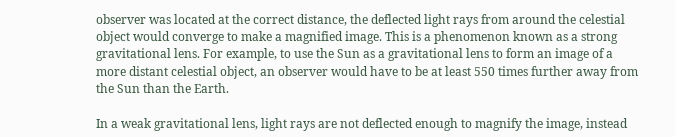observer was located at the correct distance, the deflected light rays from around the celestial object would converge to make a magnified image. This is a phenomenon known as a strong gravitational lens. For example, to use the Sun as a gravitational lens to form an image of a more distant celestial object, an observer would have to be at least 550 times further away from the Sun than the Earth.

In a weak gravitational lens, light rays are not deflected enough to magnify the image, instead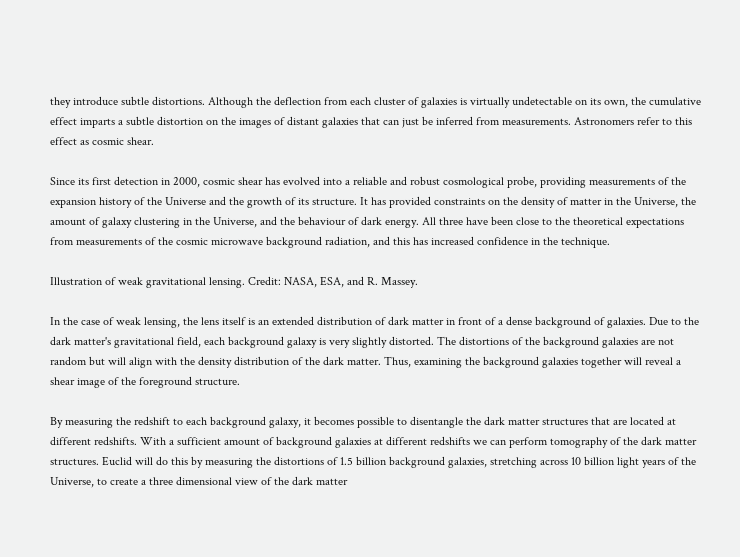they introduce subtle distortions. Although the deflection from each cluster of galaxies is virtually undetectable on its own, the cumulative effect imparts a subtle distortion on the images of distant galaxies that can just be inferred from measurements. Astronomers refer to this effect as cosmic shear.

Since its first detection in 2000, cosmic shear has evolved into a reliable and robust cosmological probe, providing measurements of the expansion history of the Universe and the growth of its structure. It has provided constraints on the density of matter in the Universe, the amount of galaxy clustering in the Universe, and the behaviour of dark energy. All three have been close to the theoretical expectations from measurements of the cosmic microwave background radiation, and this has increased confidence in the technique.

Illustration of weak gravitational lensing. Credit: NASA, ESA, and R. Massey.

In the case of weak lensing, the lens itself is an extended distribution of dark matter in front of a dense background of galaxies. Due to the dark matter's gravitational field, each background galaxy is very slightly distorted. The distortions of the background galaxies are not random but will align with the density distribution of the dark matter. Thus, examining the background galaxies together will reveal a shear image of the foreground structure.

By measuring the redshift to each background galaxy, it becomes possible to disentangle the dark matter structures that are located at different redshifts. With a sufficient amount of background galaxies at different redshifts we can perform tomography of the dark matter structures. Euclid will do this by measuring the distortions of 1.5 billion background galaxies, stretching across 10 billion light years of the Universe, to create a three dimensional view of the dark matter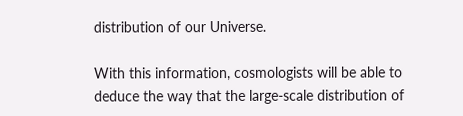distribution of our Universe.

With this information, cosmologists will be able to deduce the way that the large-scale distribution of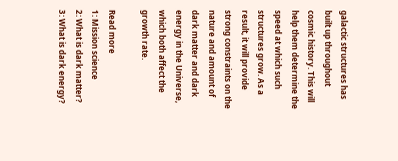galactic structures has built up throughout cosmic history. This will help them determine the speed at which such structures grow. As a result, it will provide strong constraints on the nature and amount of dark matter and dark energy in the Universe, which both affect the growth rate.

Read more
1: Mission science
2: What is dark matter?
3: What is dark energy?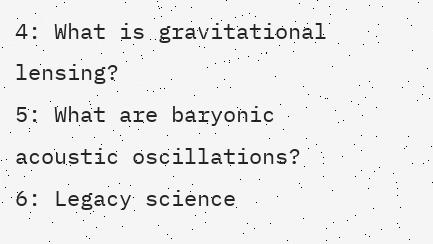4: What is gravitational lensing?
5: What are baryonic acoustic oscillations?
6: Legacy science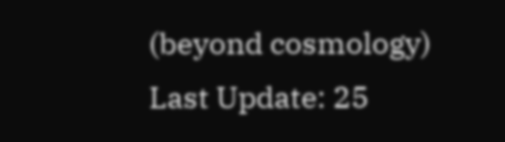(beyond cosmology)
Last Update: 25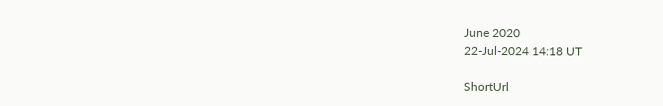June 2020
22-Jul-2024 14:18 UT

ShortUrl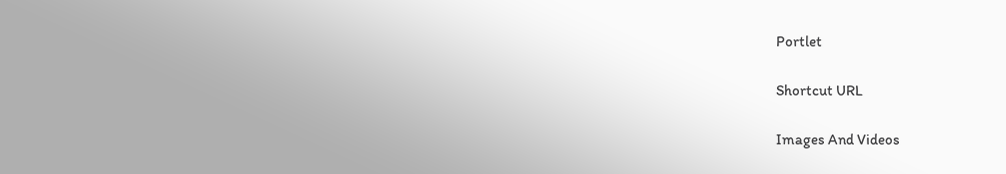Portlet

Shortcut URL

Images And Videos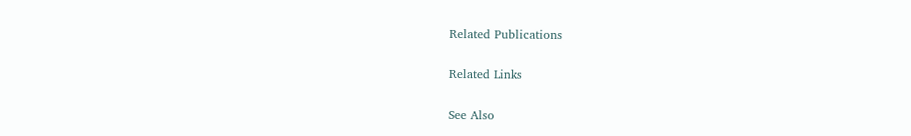Related Publications

Related Links

See Also